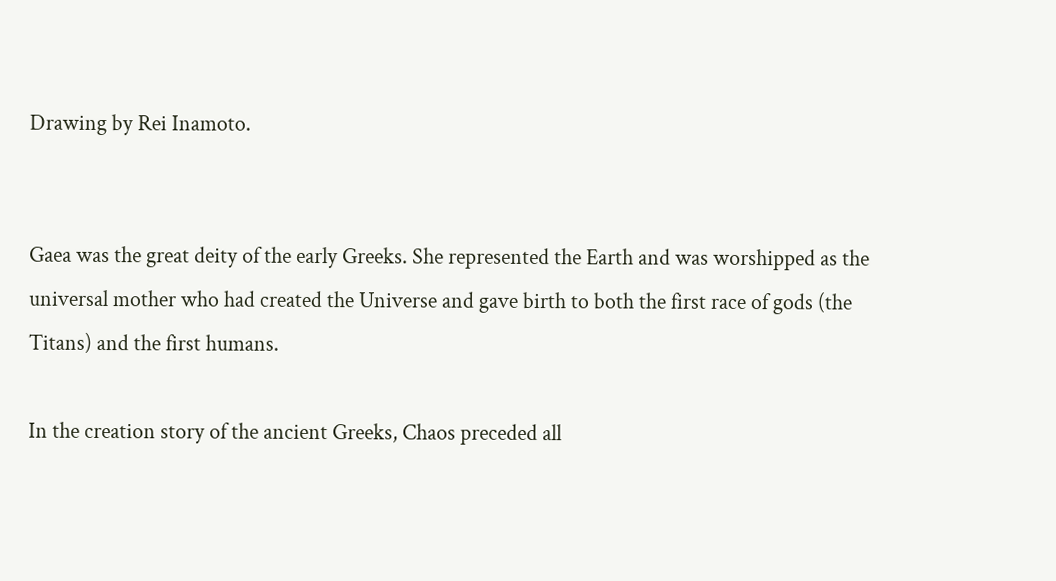Drawing by Rei Inamoto.


Gaea was the great deity of the early Greeks. She represented the Earth and was worshipped as the universal mother who had created the Universe and gave birth to both the first race of gods (the Titans) and the first humans.

In the creation story of the ancient Greeks, Chaos preceded all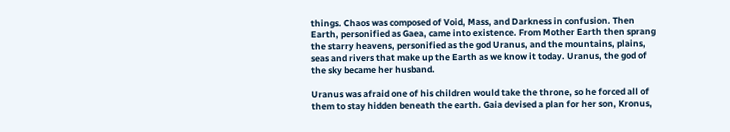things. Chaos was composed of Void, Mass, and Darkness in confusion. Then Earth, personified as Gaea, came into existence. From Mother Earth then sprang the starry heavens, personified as the god Uranus, and the mountains, plains, seas and rivers that make up the Earth as we know it today. Uranus, the god of the sky became her husband.

Uranus was afraid one of his children would take the throne, so he forced all of them to stay hidden beneath the earth. Gaia devised a plan for her son, Kronus,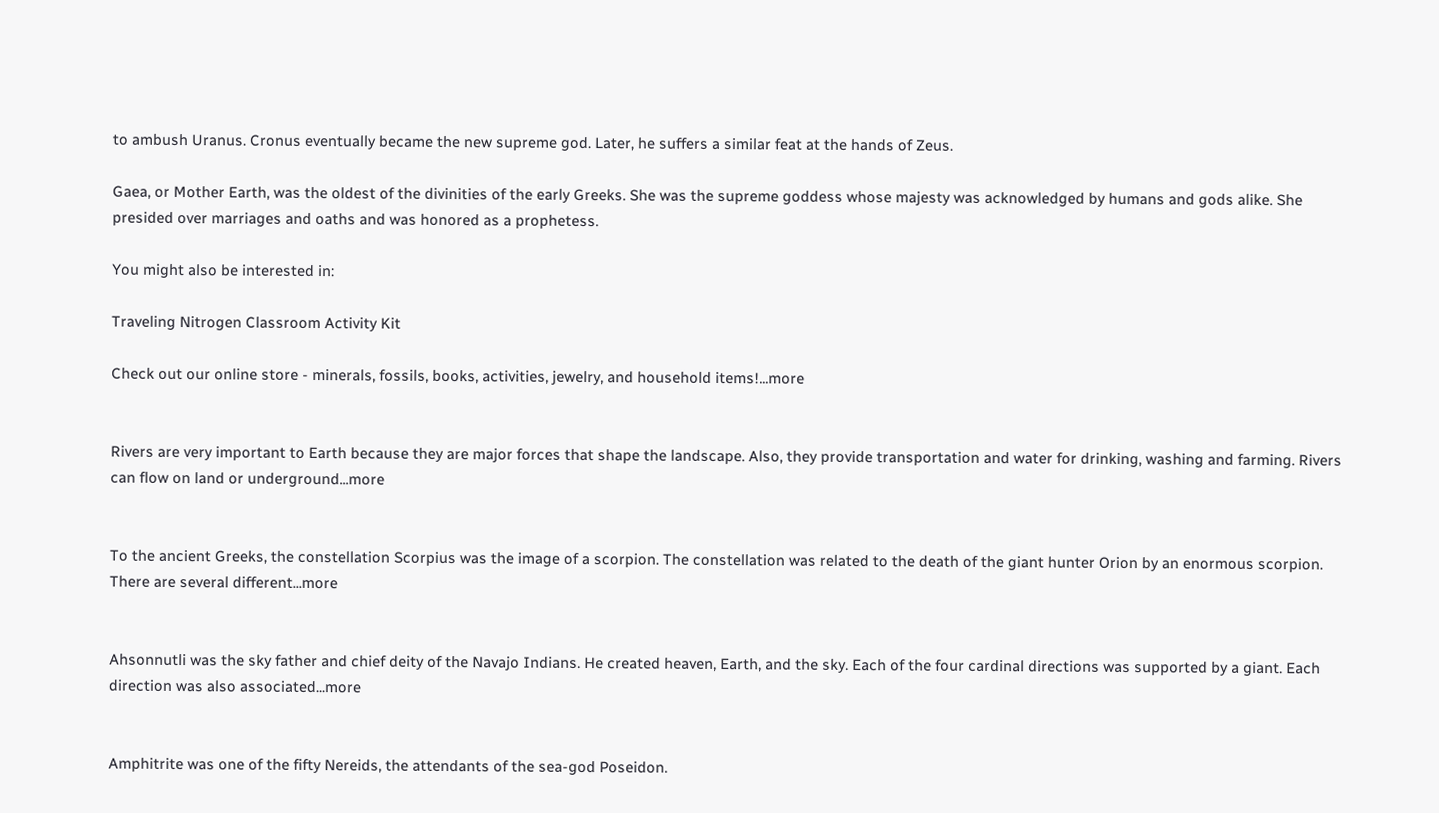to ambush Uranus. Cronus eventually became the new supreme god. Later, he suffers a similar feat at the hands of Zeus.

Gaea, or Mother Earth, was the oldest of the divinities of the early Greeks. She was the supreme goddess whose majesty was acknowledged by humans and gods alike. She presided over marriages and oaths and was honored as a prophetess.

You might also be interested in:

Traveling Nitrogen Classroom Activity Kit

Check out our online store - minerals, fossils, books, activities, jewelry, and household items!...more


Rivers are very important to Earth because they are major forces that shape the landscape. Also, they provide transportation and water for drinking, washing and farming. Rivers can flow on land or underground...more


To the ancient Greeks, the constellation Scorpius was the image of a scorpion. The constellation was related to the death of the giant hunter Orion by an enormous scorpion. There are several different...more


Ahsonnutli was the sky father and chief deity of the Navajo Indians. He created heaven, Earth, and the sky. Each of the four cardinal directions was supported by a giant. Each direction was also associated...more


Amphitrite was one of the fifty Nereids, the attendants of the sea-god Poseidon.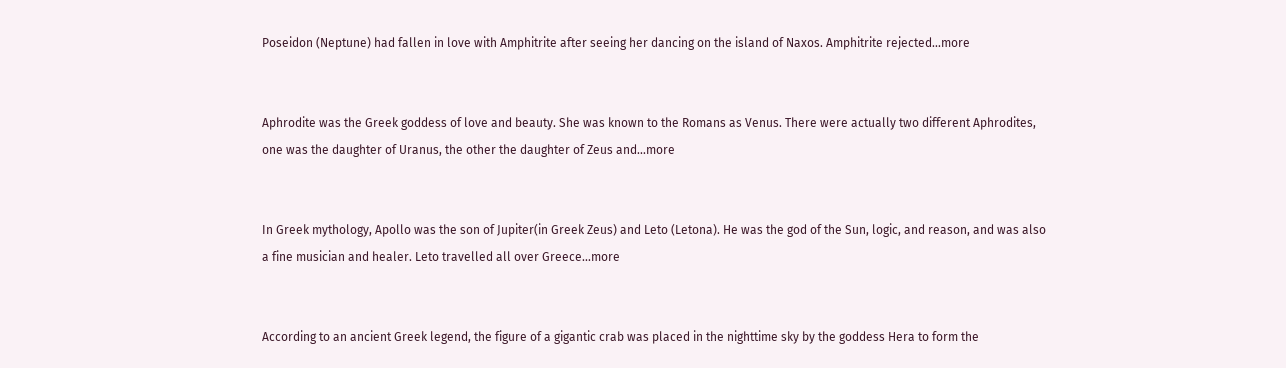Poseidon (Neptune) had fallen in love with Amphitrite after seeing her dancing on the island of Naxos. Amphitrite rejected...more


Aphrodite was the Greek goddess of love and beauty. She was known to the Romans as Venus. There were actually two different Aphrodites, one was the daughter of Uranus, the other the daughter of Zeus and...more


In Greek mythology, Apollo was the son of Jupiter(in Greek Zeus) and Leto (Letona). He was the god of the Sun, logic, and reason, and was also a fine musician and healer. Leto travelled all over Greece...more


According to an ancient Greek legend, the figure of a gigantic crab was placed in the nighttime sky by the goddess Hera to form the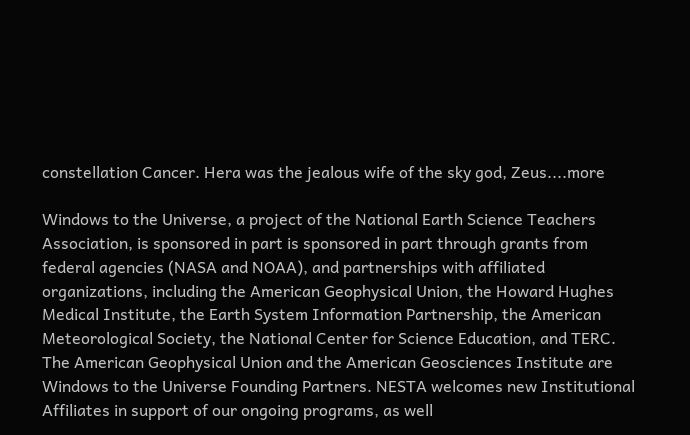constellation Cancer. Hera was the jealous wife of the sky god, Zeus....more

Windows to the Universe, a project of the National Earth Science Teachers Association, is sponsored in part is sponsored in part through grants from federal agencies (NASA and NOAA), and partnerships with affiliated organizations, including the American Geophysical Union, the Howard Hughes Medical Institute, the Earth System Information Partnership, the American Meteorological Society, the National Center for Science Education, and TERC. The American Geophysical Union and the American Geosciences Institute are Windows to the Universe Founding Partners. NESTA welcomes new Institutional Affiliates in support of our ongoing programs, as well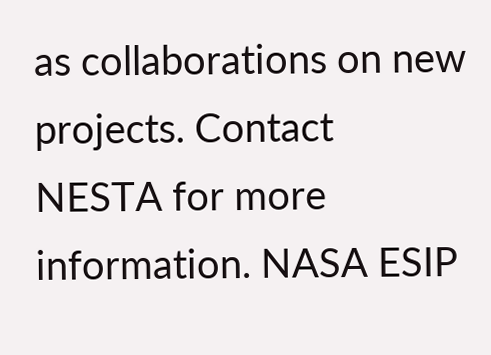as collaborations on new projects. Contact NESTA for more information. NASA ESIP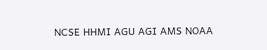NCSE HHMI AGU AGI AMS NOAA